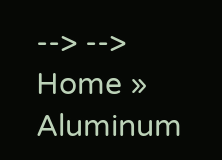--> -->
Home » Aluminum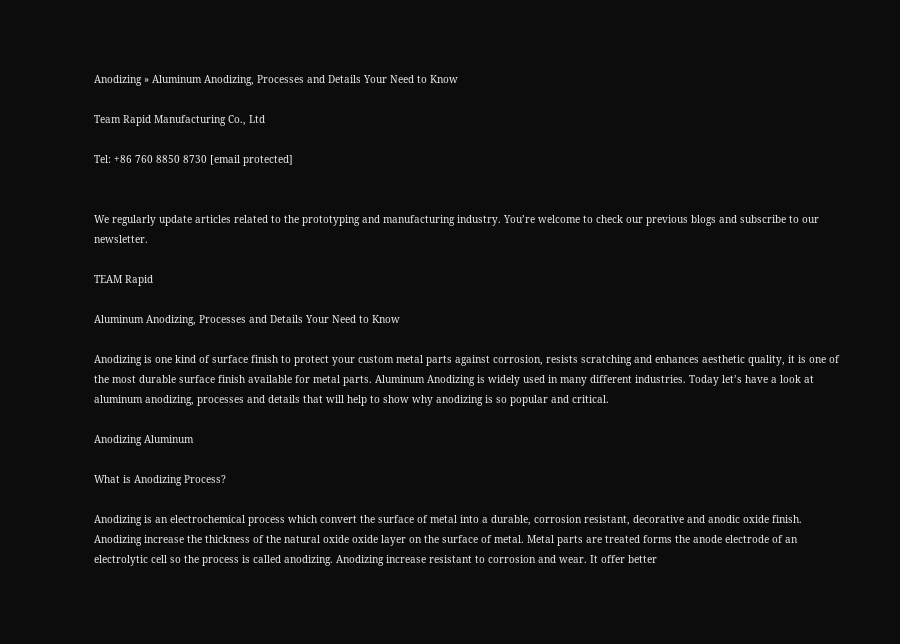Anodizing » Aluminum Anodizing, Processes and Details Your Need to Know

Team Rapid Manufacturing Co., Ltd

Tel: +86 760 8850 8730 [email protected]


We regularly update articles related to the prototyping and manufacturing industry. You’re welcome to check our previous blogs and subscribe to our newsletter.

TEAM Rapid

Aluminum Anodizing, Processes and Details Your Need to Know

Anodizing is one kind of surface finish to protect your custom metal parts against corrosion, resists scratching and enhances aesthetic quality, it is one of the most durable surface finish available for metal parts. Aluminum Anodizing is widely used in many different industries. Today let’s have a look at aluminum anodizing, processes and details that will help to show why anodizing is so popular and critical.

Anodizing Aluminum

What is Anodizing Process?

Anodizing is an electrochemical process which convert the surface of metal into a durable, corrosion resistant, decorative and anodic oxide finish. Anodizing increase the thickness of the natural oxide oxide layer on the surface of metal. Metal parts are treated forms the anode electrode of an electrolytic cell so the process is called anodizing. Anodizing increase resistant to corrosion and wear. It offer better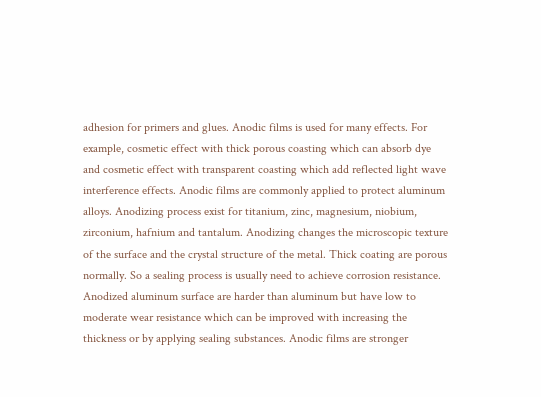adhesion for primers and glues. Anodic films is used for many effects. For example, cosmetic effect with thick porous coasting which can absorb dye and cosmetic effect with transparent coasting which add reflected light wave interference effects. Anodic films are commonly applied to protect aluminum alloys. Anodizing process exist for titanium, zinc, magnesium, niobium, zirconium, hafnium and tantalum. Anodizing changes the microscopic texture of the surface and the crystal structure of the metal. Thick coating are porous normally. So a sealing process is usually need to achieve corrosion resistance. Anodized aluminum surface are harder than aluminum but have low to moderate wear resistance which can be improved with increasing the thickness or by applying sealing substances. Anodic films are stronger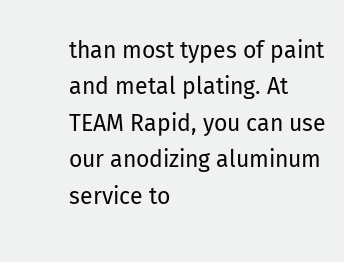than most types of paint and metal plating. At TEAM Rapid, you can use our anodizing aluminum service to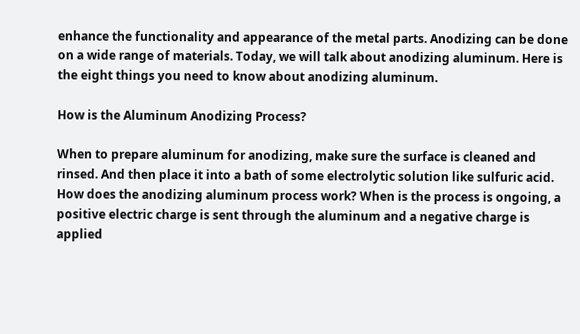enhance the functionality and appearance of the metal parts. Anodizing can be done on a wide range of materials. Today, we will talk about anodizing aluminum. Here is the eight things you need to know about anodizing aluminum.

How is the Aluminum Anodizing Process?

When to prepare aluminum for anodizing, make sure the surface is cleaned and rinsed. And then place it into a bath of some electrolytic solution like sulfuric acid. How does the anodizing aluminum process work? When is the process is ongoing, a positive electric charge is sent through the aluminum and a negative charge is applied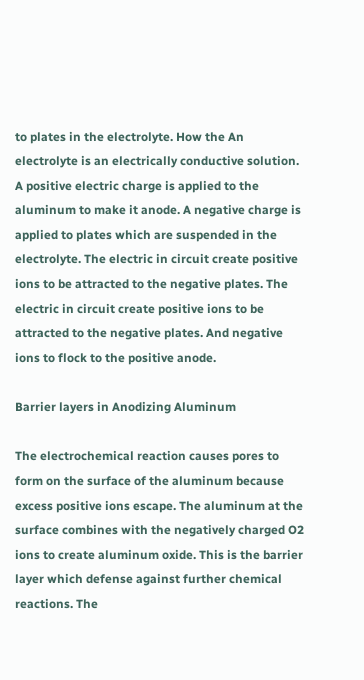to plates in the electrolyte. How the An electrolyte is an electrically conductive solution. A positive electric charge is applied to the aluminum to make it anode. A negative charge is applied to plates which are suspended in the electrolyte. The electric in circuit create positive ions to be attracted to the negative plates. The electric in circuit create positive ions to be attracted to the negative plates. And negative ions to flock to the positive anode.

Barrier layers in Anodizing Aluminum

The electrochemical reaction causes pores to form on the surface of the aluminum because excess positive ions escape. The aluminum at the surface combines with the negatively charged O2 ions to create aluminum oxide. This is the barrier layer which defense against further chemical reactions. The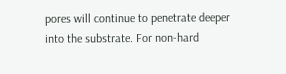pores will continue to penetrate deeper into the substrate. For non-hard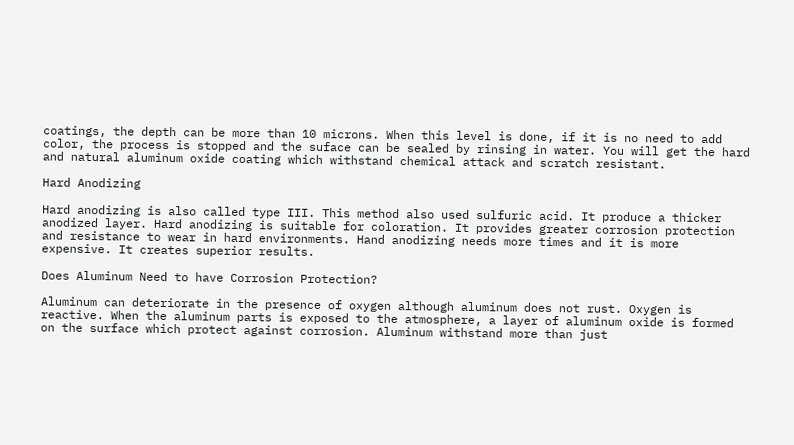coatings, the depth can be more than 10 microns. When this level is done, if it is no need to add color, the process is stopped and the suface can be sealed by rinsing in water. You will get the hard and natural aluminum oxide coating which withstand chemical attack and scratch resistant.

Hard Anodizing

Hard anodizing is also called type III. This method also used sulfuric acid. It produce a thicker anodized layer. Hard anodizing is suitable for coloration. It provides greater corrosion protection and resistance to wear in hard environments. Hand anodizing needs more times and it is more expensive. It creates superior results.

Does Aluminum Need to have Corrosion Protection?

Aluminum can deteriorate in the presence of oxygen although aluminum does not rust. Oxygen is reactive. When the aluminum parts is exposed to the atmosphere, a layer of aluminum oxide is formed on the surface which protect against corrosion. Aluminum withstand more than just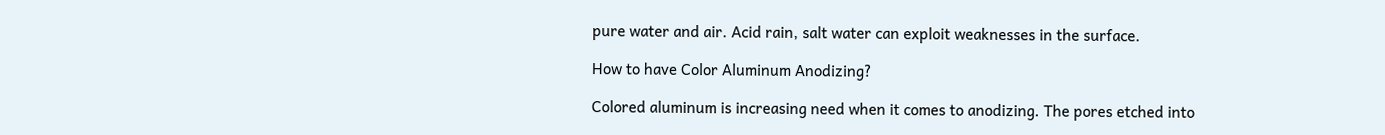pure water and air. Acid rain, salt water can exploit weaknesses in the surface.

How to have Color Aluminum Anodizing?

Colored aluminum is increasing need when it comes to anodizing. The pores etched into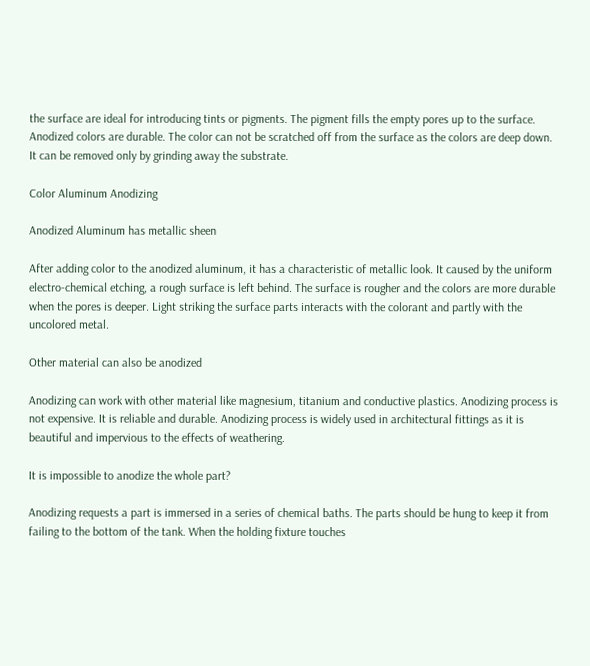the surface are ideal for introducing tints or pigments. The pigment fills the empty pores up to the surface. Anodized colors are durable. The color can not be scratched off from the surface as the colors are deep down. It can be removed only by grinding away the substrate.

Color Aluminum Anodizing

Anodized Aluminum has metallic sheen

After adding color to the anodized aluminum, it has a characteristic of metallic look. It caused by the uniform electro-chemical etching, a rough surface is left behind. The surface is rougher and the colors are more durable when the pores is deeper. Light striking the surface parts interacts with the colorant and partly with the uncolored metal.

Other material can also be anodized

Anodizing can work with other material like magnesium, titanium and conductive plastics. Anodizing process is not expensive. It is reliable and durable. Anodizing process is widely used in architectural fittings as it is beautiful and impervious to the effects of weathering.

It is impossible to anodize the whole part?

Anodizing requests a part is immersed in a series of chemical baths. The parts should be hung to keep it from failing to the bottom of the tank. When the holding fixture touches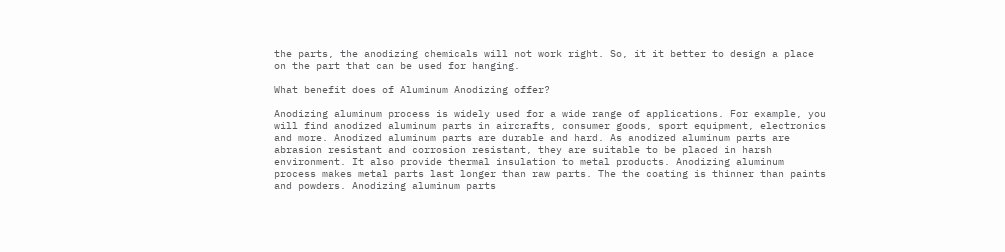the parts, the anodizing chemicals will not work right. So, it it better to design a place on the part that can be used for hanging.

What benefit does of Aluminum Anodizing offer?

Anodizing aluminum process is widely used for a wide range of applications. For example, you will find anodized aluminum parts in aircrafts, consumer goods, sport equipment, electronics and more. Anodized aluminum parts are durable and hard. As anodized aluminum parts are abrasion resistant and corrosion resistant, they are suitable to be placed in harsh environment. It also provide thermal insulation to metal products. Anodizing aluminum process makes metal parts last longer than raw parts. The the coating is thinner than paints and powders. Anodizing aluminum parts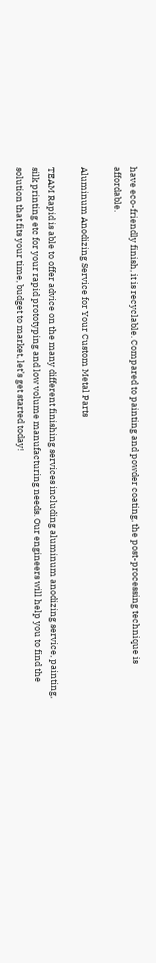have eco-friendly finish, it is recyclable. Compared to painting and powder coating, the post-processing technique is affordable.

Aluminum Anodizing Service for Your Custom Metal Parts

TEAM Rapid is able to offer advice on the many different finishing services including aluminum anodizing service, painting, silk printing etc for your rapid prototyping and low volume manufacturing needs. Our engineers will help you to find the solution that fits your time, budget to market, let’s get started today!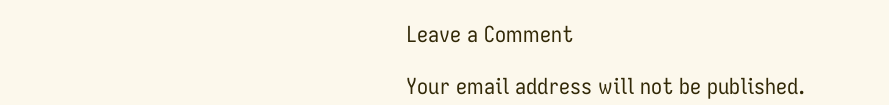Leave a Comment

Your email address will not be published.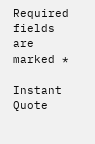Required fields are marked *

Instant Quote